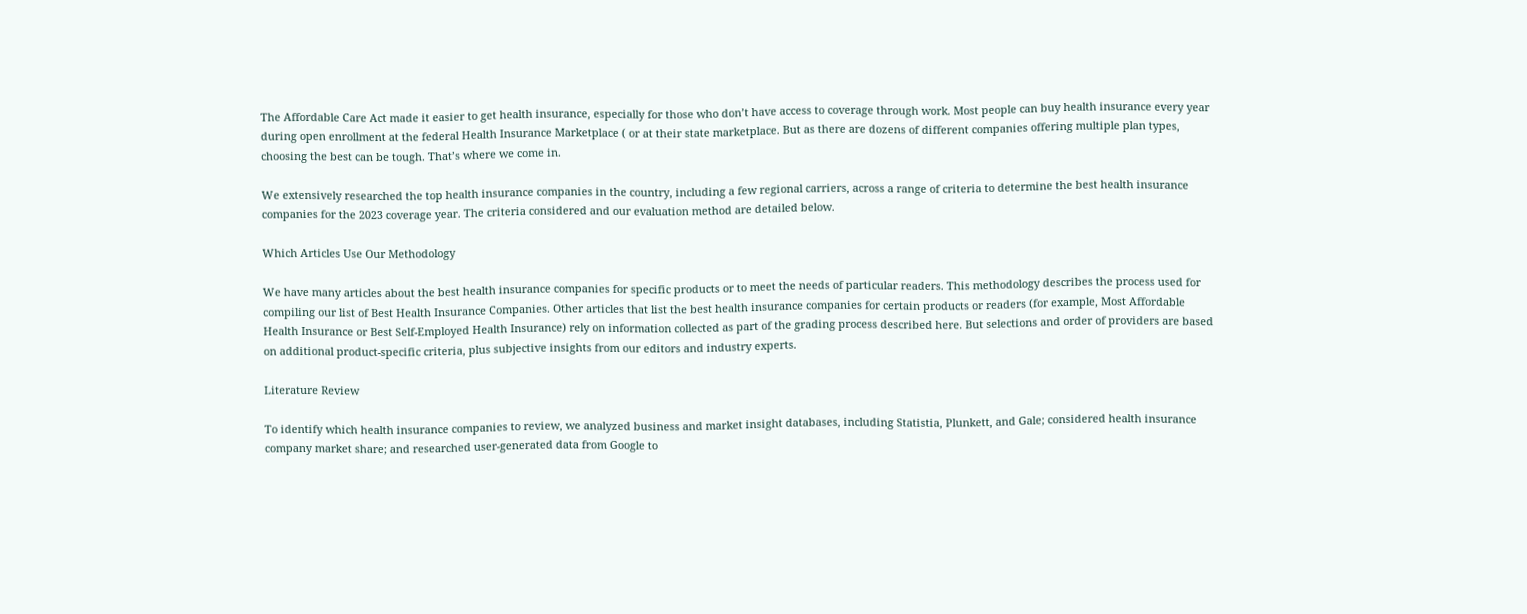The Affordable Care Act made it easier to get health insurance, especially for those who don’t have access to coverage through work. Most people can buy health insurance every year during open enrollment at the federal Health Insurance Marketplace ( or at their state marketplace. But as there are dozens of different companies offering multiple plan types, choosing the best can be tough. That’s where we come in.

We extensively researched the top health insurance companies in the country, including a few regional carriers, across a range of criteria to determine the best health insurance companies for the 2023 coverage year. The criteria considered and our evaluation method are detailed below.

Which Articles Use Our Methodology

We have many articles about the best health insurance companies for specific products or to meet the needs of particular readers. This methodology describes the process used for compiling our list of Best Health Insurance Companies. Other articles that list the best health insurance companies for certain products or readers (for example, Most Affordable Health Insurance or Best Self-Employed Health Insurance) rely on information collected as part of the grading process described here. But selections and order of providers are based on additional product-specific criteria, plus subjective insights from our editors and industry experts.

Literature Review

To identify which health insurance companies to review, we analyzed business and market insight databases, including Statistia, Plunkett, and Gale; considered health insurance company market share; and researched user-generated data from Google to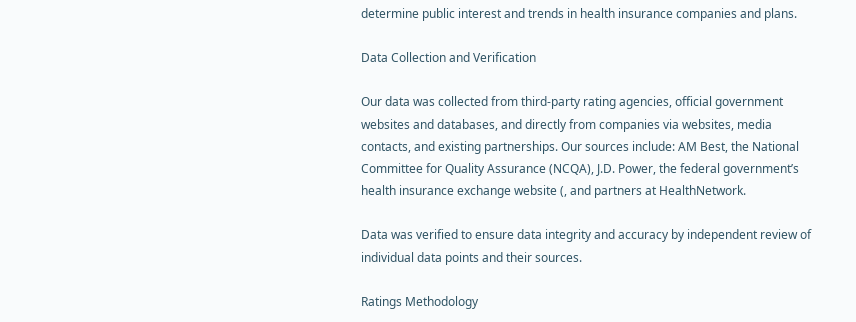determine public interest and trends in health insurance companies and plans.

Data Collection and Verification

Our data was collected from third-party rating agencies, official government websites and databases, and directly from companies via websites, media contacts, and existing partnerships. Our sources include: AM Best, the National Committee for Quality Assurance (NCQA), J.D. Power, the federal government’s health insurance exchange website (, and partners at HealthNetwork.

Data was verified to ensure data integrity and accuracy by independent review of individual data points and their sources.

Ratings Methodology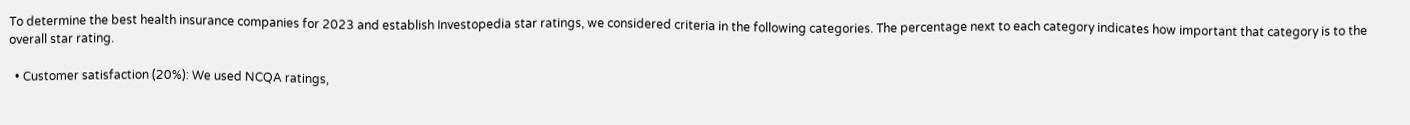To determine the best health insurance companies for 2023 and establish Investopedia star ratings, we considered criteria in the following categories. The percentage next to each category indicates how important that category is to the overall star rating.

  • Customer satisfaction (20%): We used NCQA ratings,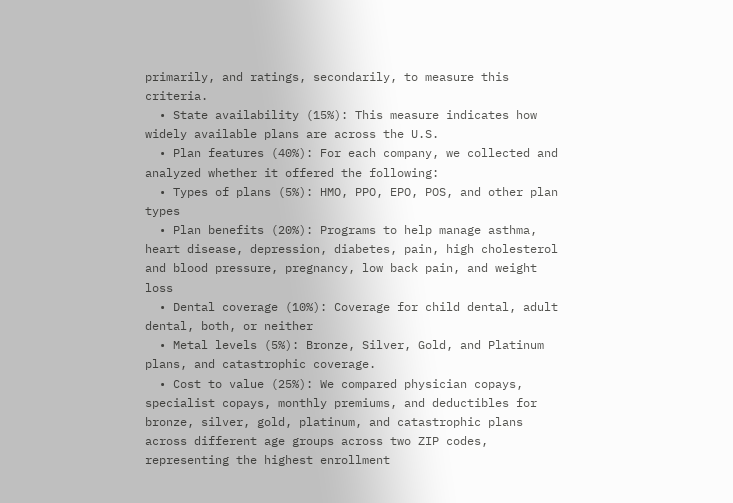primarily, and ratings, secondarily, to measure this criteria.
  • State availability (15%): This measure indicates how widely available plans are across the U.S.
  • Plan features (40%): For each company, we collected and analyzed whether it offered the following:
  • Types of plans (5%): HMO, PPO, EPO, POS, and other plan types
  • Plan benefits (20%): Programs to help manage asthma, heart disease, depression, diabetes, pain, high cholesterol and blood pressure, pregnancy, low back pain, and weight loss
  • Dental coverage (10%): Coverage for child dental, adult dental, both, or neither
  • Metal levels (5%): Bronze, Silver, Gold, and Platinum plans, and catastrophic coverage.
  • Cost to value (25%): We compared physician copays, specialist copays, monthly premiums, and deductibles for bronze, silver, gold, platinum, and catastrophic plans across different age groups across two ZIP codes, representing the highest enrollment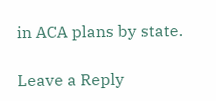in ACA plans by state.

Leave a Reply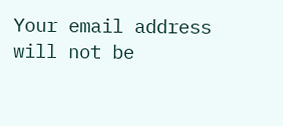Your email address will not be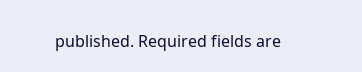published. Required fields are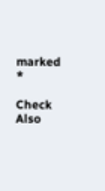marked *

Check Also